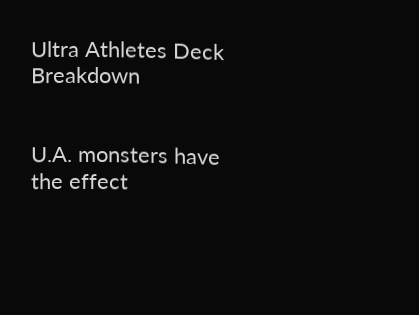Ultra Athletes Deck Breakdown


U.A. monsters have the effect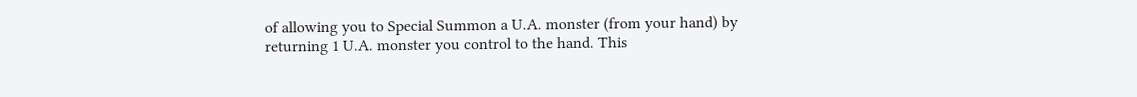of allowing you to Special Summon a U.A. monster (from your hand) by returning 1 U.A. monster you control to the hand. This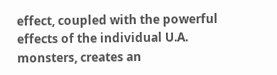effect, coupled with the powerful effects of the individual U.A. monsters, creates an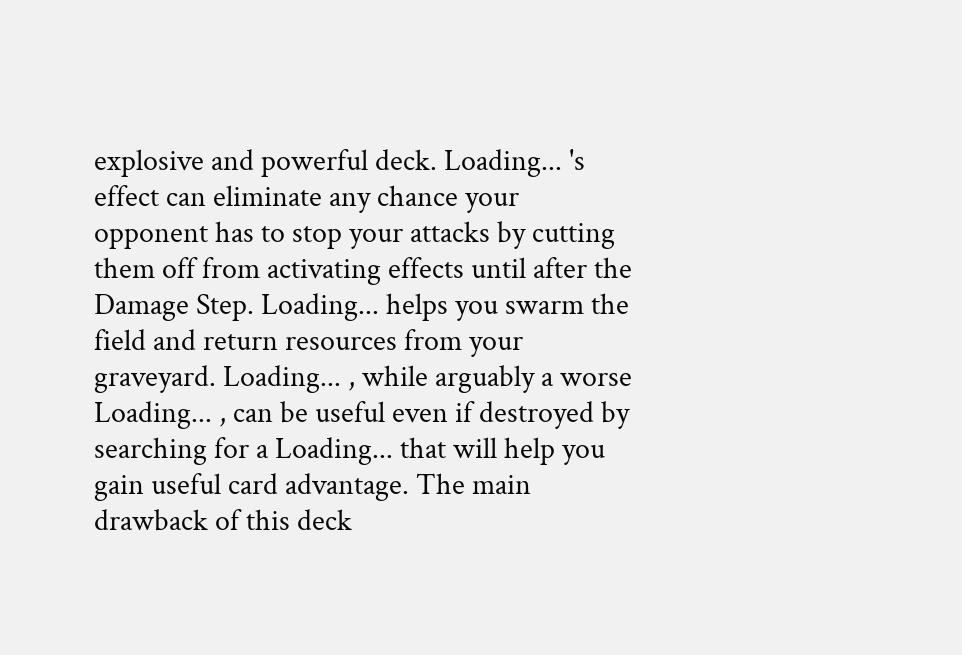explosive and powerful deck. Loading... 's effect can eliminate any chance your opponent has to stop your attacks by cutting them off from activating effects until after the Damage Step. Loading... helps you swarm the field and return resources from your graveyard. Loading... , while arguably a worse Loading... , can be useful even if destroyed by searching for a Loading... that will help you gain useful card advantage. The main drawback of this deck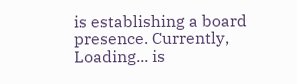is establishing a board presence. Currently, Loading... is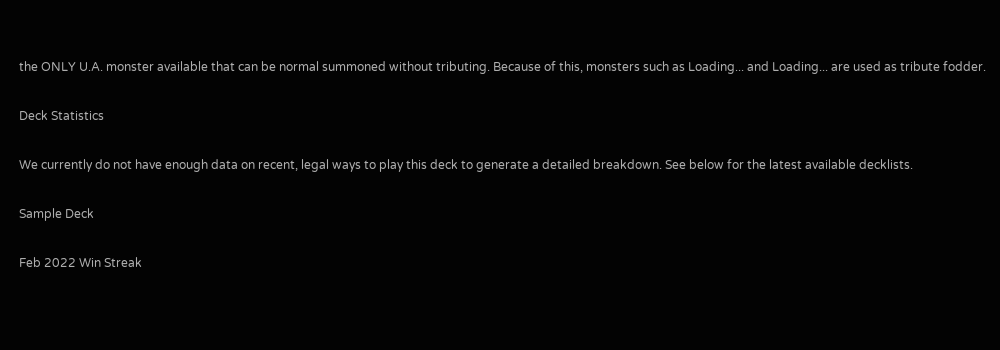the ONLY U.A. monster available that can be normal summoned without tributing. Because of this, monsters such as Loading... and Loading... are used as tribute fodder.

Deck Statistics

We currently do not have enough data on recent, legal ways to play this deck to generate a detailed breakdown. See below for the latest available decklists.

Sample Deck

Feb 2022 Win Streak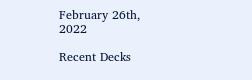February 26th, 2022

Recent Decks